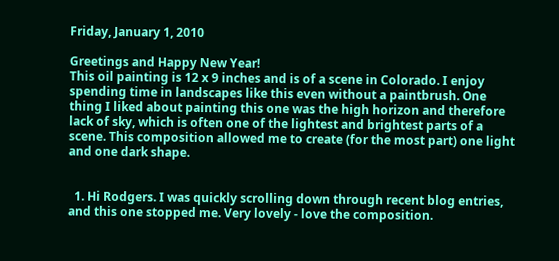Friday, January 1, 2010

Greetings and Happy New Year!
This oil painting is 12 x 9 inches and is of a scene in Colorado. I enjoy spending time in landscapes like this even without a paintbrush. One thing I liked about painting this one was the high horizon and therefore lack of sky, which is often one of the lightest and brightest parts of a scene. This composition allowed me to create (for the most part) one light and one dark shape.


  1. Hi Rodgers. I was quickly scrolling down through recent blog entries, and this one stopped me. Very lovely - love the composition.